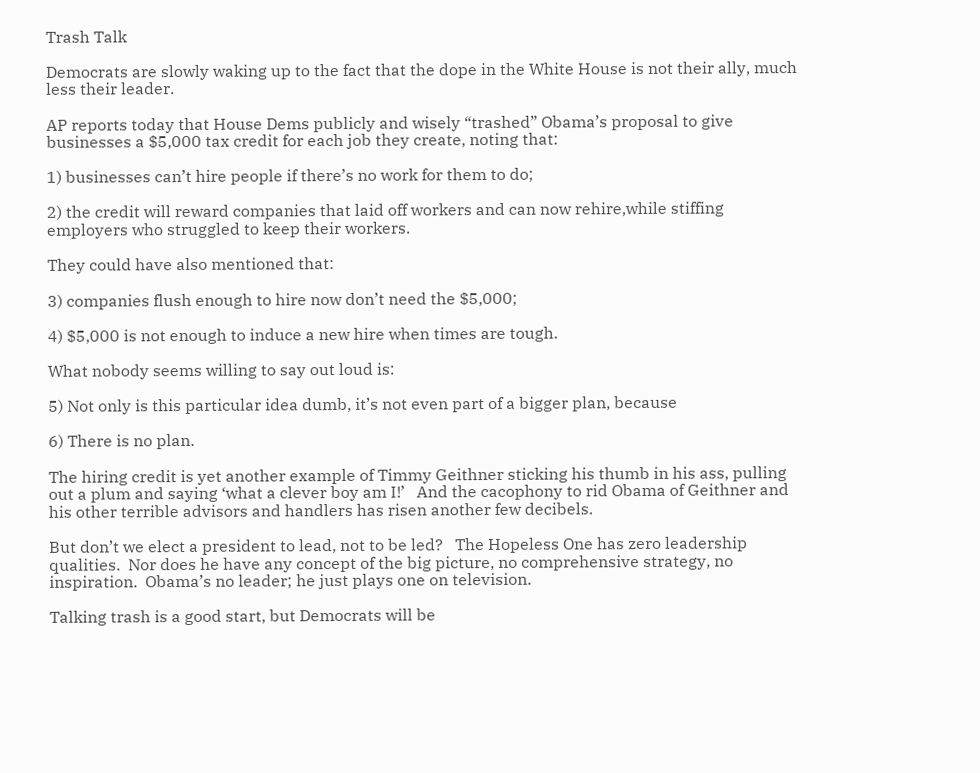Trash Talk

Democrats are slowly waking up to the fact that the dope in the White House is not their ally, much less their leader.

AP reports today that House Dems publicly and wisely “trashed” Obama’s proposal to give businesses a $5,000 tax credit for each job they create, noting that:

1) businesses can’t hire people if there’s no work for them to do;

2) the credit will reward companies that laid off workers and can now rehire,while stiffing employers who struggled to keep their workers.

They could have also mentioned that:

3) companies flush enough to hire now don’t need the $5,000;

4) $5,000 is not enough to induce a new hire when times are tough.

What nobody seems willing to say out loud is:

5) Not only is this particular idea dumb, it’s not even part of a bigger plan, because

6) There is no plan.

The hiring credit is yet another example of Timmy Geithner sticking his thumb in his ass, pulling out a plum and saying ‘what a clever boy am I!’   And the cacophony to rid Obama of Geithner and his other terrible advisors and handlers has risen another few decibels.

But don’t we elect a president to lead, not to be led?   The Hopeless One has zero leadership qualities.  Nor does he have any concept of the big picture, no comprehensive strategy, no inspiration.  Obama’s no leader; he just plays one on television.

Talking trash is a good start, but Democrats will be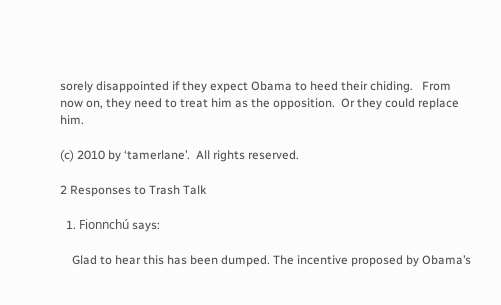sorely disappointed if they expect Obama to heed their chiding.   From now on, they need to treat him as the opposition.  Or they could replace him.

(c) 2010 by ‘tamerlane’.  All rights reserved.

2 Responses to Trash Talk

  1. Fionnchú says:

    Glad to hear this has been dumped. The incentive proposed by Obama’s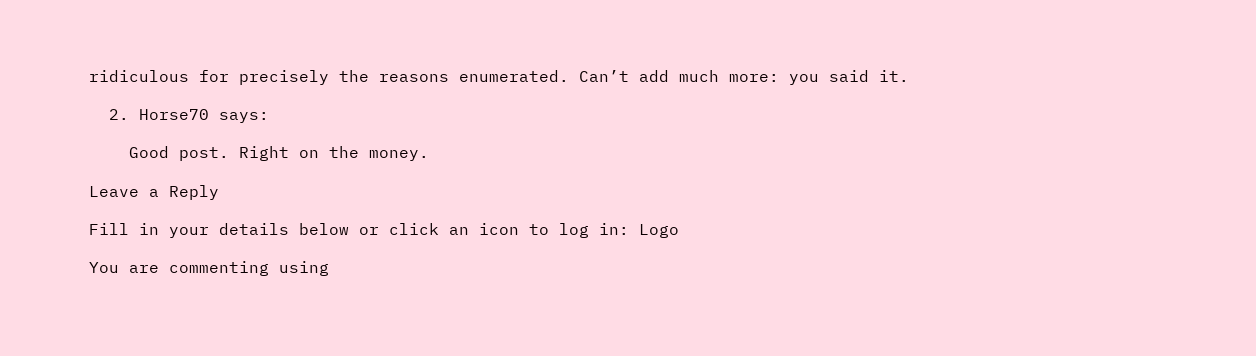ridiculous for precisely the reasons enumerated. Can’t add much more: you said it.

  2. Horse70 says:

    Good post. Right on the money.

Leave a Reply

Fill in your details below or click an icon to log in: Logo

You are commenting using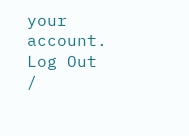your account. Log Out /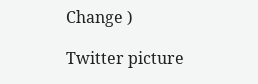Change )

Twitter picture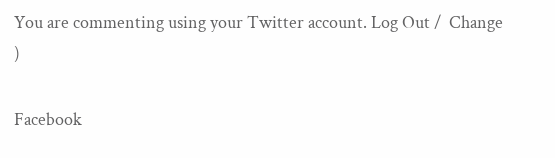You are commenting using your Twitter account. Log Out /  Change )

Facebook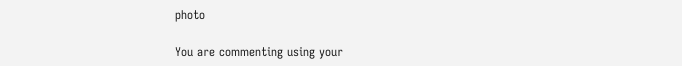photo

You are commenting using your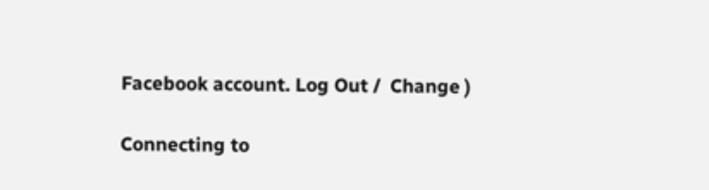Facebook account. Log Out /  Change )

Connecting to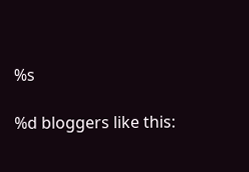%s

%d bloggers like this: